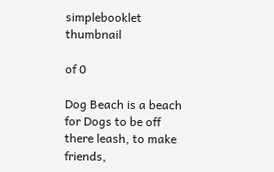simplebooklet thumbnail

of 0

Dog Beach is a beach for Dogs to be off there leash, to make friends,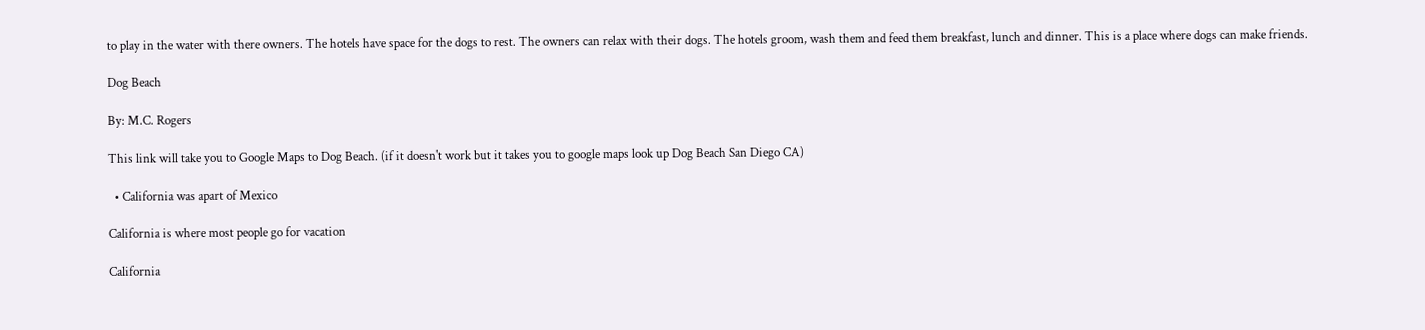to play in the water with there owners. The hotels have space for the dogs to rest. The owners can relax with their dogs. The hotels groom, wash them and feed them breakfast, lunch and dinner. This is a place where dogs can make friends.

Dog Beach

By: M.C. Rogers

This link will take you to Google Maps to Dog Beach. (if it doesn't work but it takes you to google maps look up Dog Beach San Diego CA)

  • California was apart of Mexico

California is where most people go for vacation

California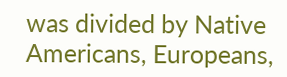was divided by Native Americans, Europeans,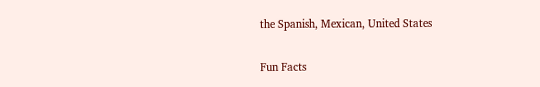the Spanish, Mexican, United States

Fun Facts